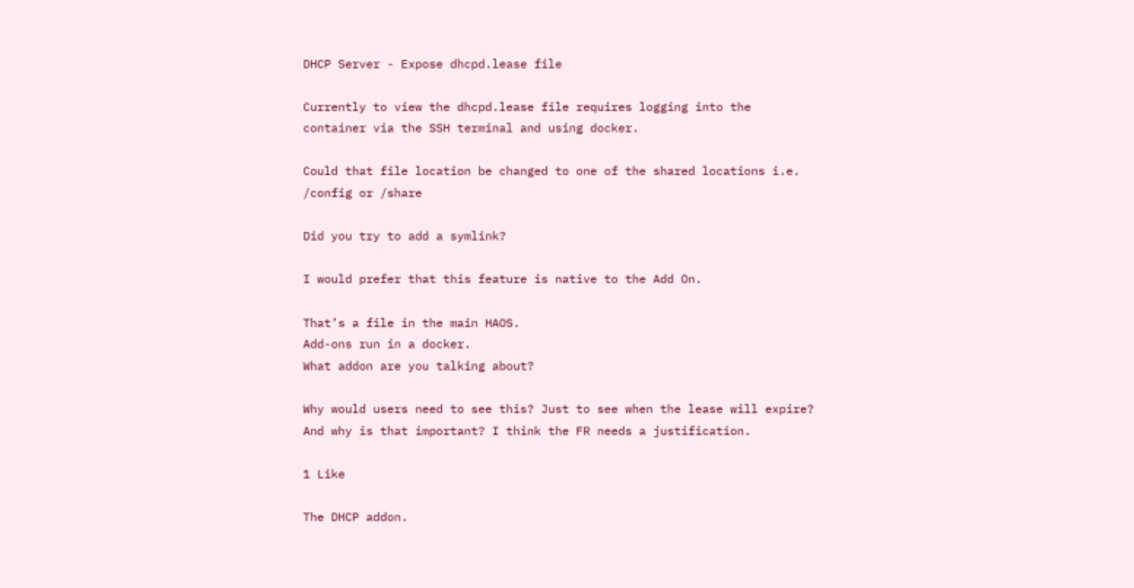DHCP Server - Expose dhcpd.lease file

Currently to view the dhcpd.lease file requires logging into the container via the SSH terminal and using docker.

Could that file location be changed to one of the shared locations i.e. /config or /share

Did you try to add a symlink?

I would prefer that this feature is native to the Add On.

That’s a file in the main HAOS.
Add-ons run in a docker.
What addon are you talking about?

Why would users need to see this? Just to see when the lease will expire? And why is that important? I think the FR needs a justification.

1 Like

The DHCP addon.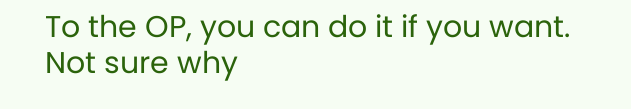To the OP, you can do it if you want. Not sure why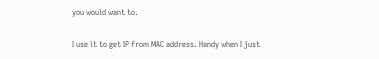you would want to.

I use it to get IP from MAC address. Handy when I just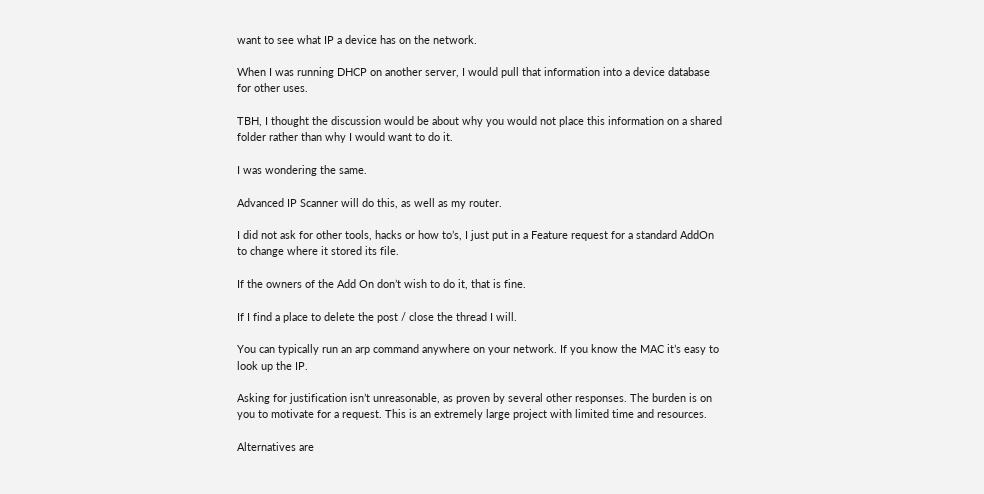want to see what IP a device has on the network.

When I was running DHCP on another server, I would pull that information into a device database for other uses.

TBH, I thought the discussion would be about why you would not place this information on a shared folder rather than why I would want to do it.

I was wondering the same.

Advanced IP Scanner will do this, as well as my router.

I did not ask for other tools, hacks or how to’s, I just put in a Feature request for a standard AddOn to change where it stored its file.

If the owners of the Add On don’t wish to do it, that is fine.

If I find a place to delete the post / close the thread I will.

You can typically run an arp command anywhere on your network. If you know the MAC it’s easy to look up the IP.

Asking for justification isn’t unreasonable, as proven by several other responses. The burden is on you to motivate for a request. This is an extremely large project with limited time and resources.

Alternatives are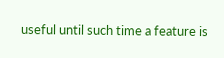useful until such time a feature is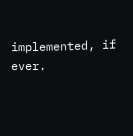implemented, if ever.